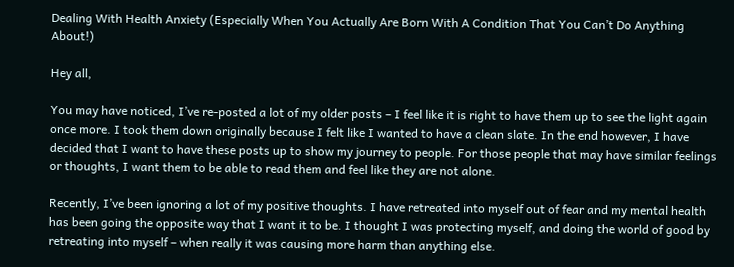Dealing With Health Anxiety (Especially When You Actually Are Born With A Condition That You Can’t Do Anything About!)

Hey all,

You may have noticed, I’ve re-posted a lot of my older posts – I feel like it is right to have them up to see the light again once more. I took them down originally because I felt like I wanted to have a clean slate. In the end however, I have decided that I want to have these posts up to show my journey to people. For those people that may have similar feelings or thoughts, I want them to be able to read them and feel like they are not alone.

Recently, I’ve been ignoring a lot of my positive thoughts. I have retreated into myself out of fear and my mental health has been going the opposite way that I want it to be. I thought I was protecting myself, and doing the world of good by retreating into myself – when really it was causing more harm than anything else.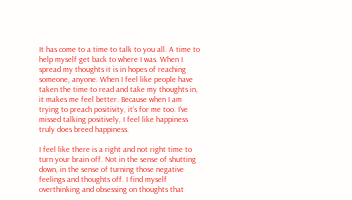It has come to a time to talk to you all. A time to help myself get back to where I was. When I spread my thoughts it is in hopes of reaching someone, anyone. When I feel like people have taken the time to read and take my thoughts in, it makes me feel better. Because when I am trying to preach positivity, it’s for me too. I’ve missed talking positively, I feel like happiness truly does breed happiness.

I feel like there is a right and not right time to turn your brain off. Not in the sense of shutting down, in the sense of turning those negative feelings and thoughts off. I find myself overthinking and obsessing on thoughts that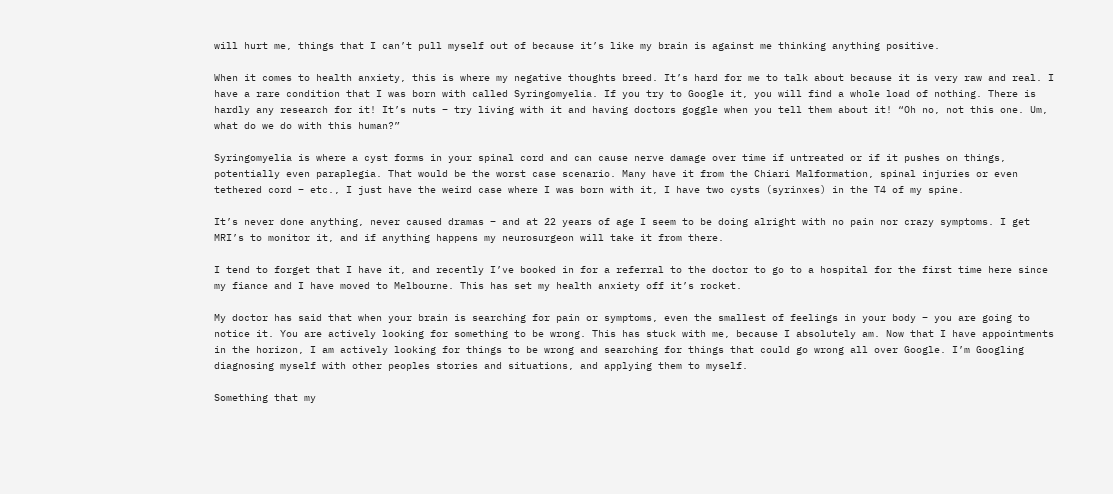will hurt me, things that I can’t pull myself out of because it’s like my brain is against me thinking anything positive.

When it comes to health anxiety, this is where my negative thoughts breed. It’s hard for me to talk about because it is very raw and real. I have a rare condition that I was born with called Syringomyelia. If you try to Google it, you will find a whole load of nothing. There is hardly any research for it! It’s nuts – try living with it and having doctors goggle when you tell them about it! “Oh no, not this one. Um, what do we do with this human?”

Syringomyelia is where a cyst forms in your spinal cord and can cause nerve damage over time if untreated or if it pushes on things, potentially even paraplegia. That would be the worst case scenario. Many have it from the Chiari Malformation, spinal injuries or even tethered cord – etc., I just have the weird case where I was born with it, I have two cysts (syrinxes) in the T4 of my spine.

It’s never done anything, never caused dramas – and at 22 years of age I seem to be doing alright with no pain nor crazy symptoms. I get MRI’s to monitor it, and if anything happens my neurosurgeon will take it from there.

I tend to forget that I have it, and recently I’ve booked in for a referral to the doctor to go to a hospital for the first time here since my fiance and I have moved to Melbourne. This has set my health anxiety off it’s rocket.

My doctor has said that when your brain is searching for pain or symptoms, even the smallest of feelings in your body – you are going to notice it. You are actively looking for something to be wrong. This has stuck with me, because I absolutely am. Now that I have appointments in the horizon, I am actively looking for things to be wrong and searching for things that could go wrong all over Google. I’m Googling diagnosing myself with other peoples stories and situations, and applying them to myself.

Something that my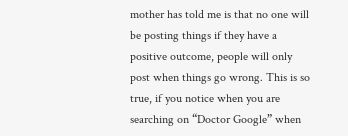mother has told me is that no one will be posting things if they have a positive outcome, people will only post when things go wrong. This is so true, if you notice when you are searching on “Doctor Google” when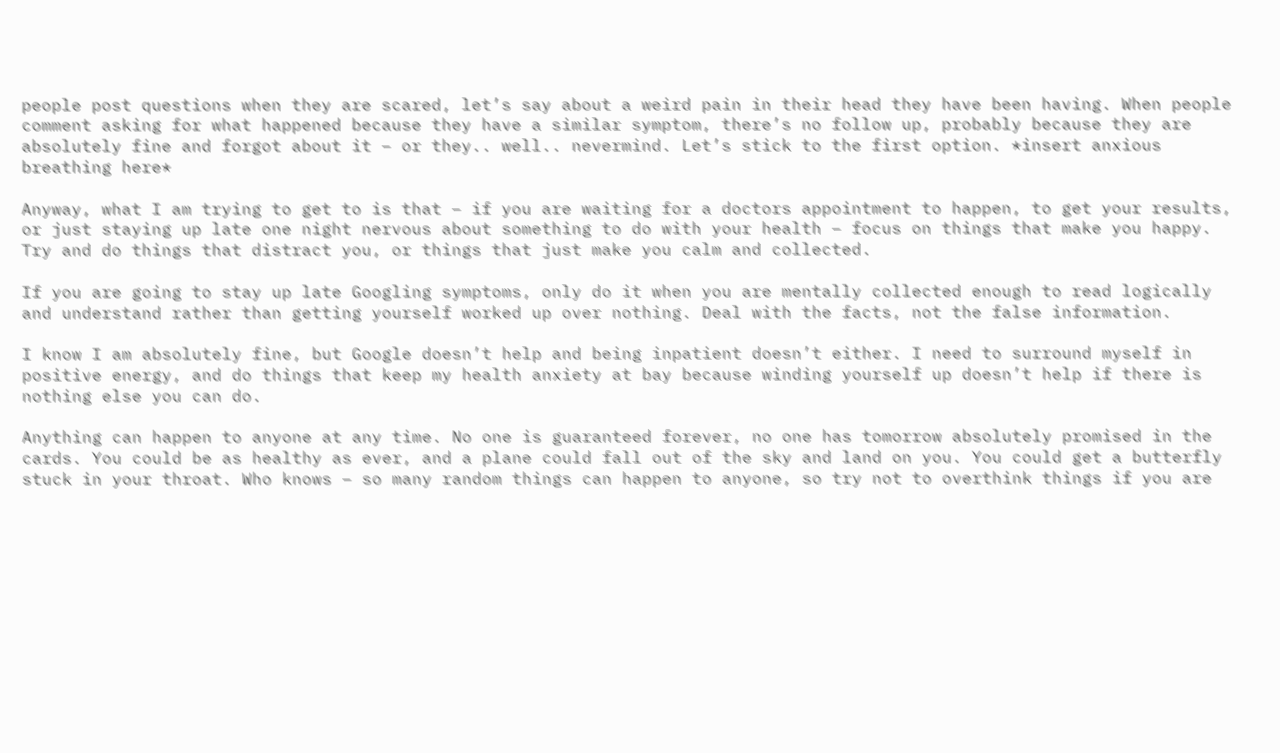people post questions when they are scared, let’s say about a weird pain in their head they have been having. When people comment asking for what happened because they have a similar symptom, there’s no follow up, probably because they are absolutely fine and forgot about it – or they.. well.. nevermind. Let’s stick to the first option. *insert anxious breathing here*

Anyway, what I am trying to get to is that – if you are waiting for a doctors appointment to happen, to get your results, or just staying up late one night nervous about something to do with your health – focus on things that make you happy. Try and do things that distract you, or things that just make you calm and collected.

If you are going to stay up late Googling symptoms, only do it when you are mentally collected enough to read logically and understand rather than getting yourself worked up over nothing. Deal with the facts, not the false information.

I know I am absolutely fine, but Google doesn’t help and being inpatient doesn’t either. I need to surround myself in positive energy, and do things that keep my health anxiety at bay because winding yourself up doesn’t help if there is nothing else you can do.

Anything can happen to anyone at any time. No one is guaranteed forever, no one has tomorrow absolutely promised in the cards. You could be as healthy as ever, and a plane could fall out of the sky and land on you. You could get a butterfly stuck in your throat. Who knows – so many random things can happen to anyone, so try not to overthink things if you are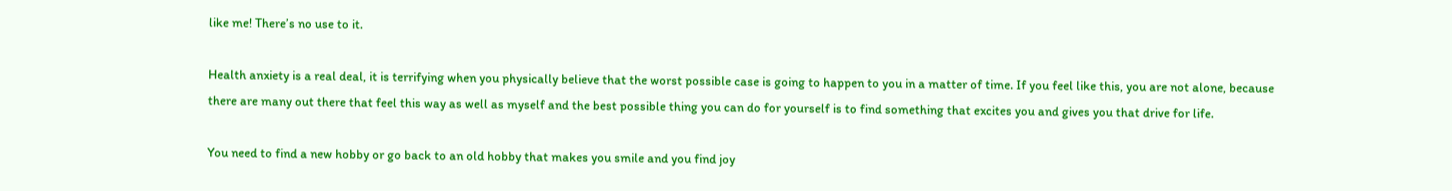like me! There’s no use to it.

Health anxiety is a real deal, it is terrifying when you physically believe that the worst possible case is going to happen to you in a matter of time. If you feel like this, you are not alone, because there are many out there that feel this way as well as myself and the best possible thing you can do for yourself is to find something that excites you and gives you that drive for life.

You need to find a new hobby or go back to an old hobby that makes you smile and you find joy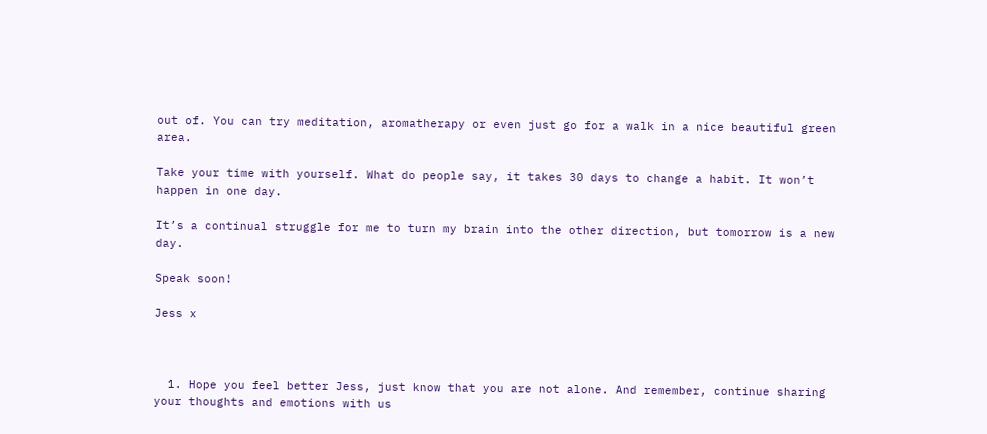out of. You can try meditation, aromatherapy or even just go for a walk in a nice beautiful green area.

Take your time with yourself. What do people say, it takes 30 days to change a habit. It won’t happen in one day.

It’s a continual struggle for me to turn my brain into the other direction, but tomorrow is a new day.

Speak soon!

Jess x



  1. Hope you feel better Jess, just know that you are not alone. And remember, continue sharing your thoughts and emotions with us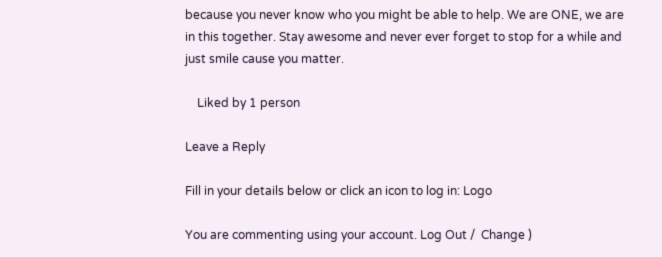because you never know who you might be able to help. We are ONE, we are in this together. Stay awesome and never ever forget to stop for a while and just smile cause you matter.

    Liked by 1 person

Leave a Reply

Fill in your details below or click an icon to log in: Logo

You are commenting using your account. Log Out /  Change )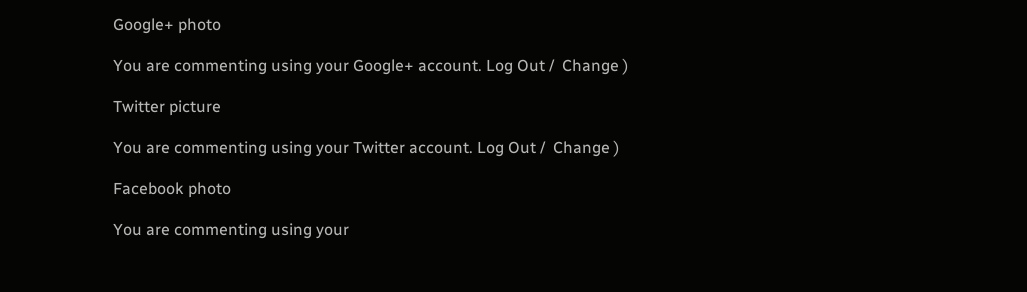Google+ photo

You are commenting using your Google+ account. Log Out /  Change )

Twitter picture

You are commenting using your Twitter account. Log Out /  Change )

Facebook photo

You are commenting using your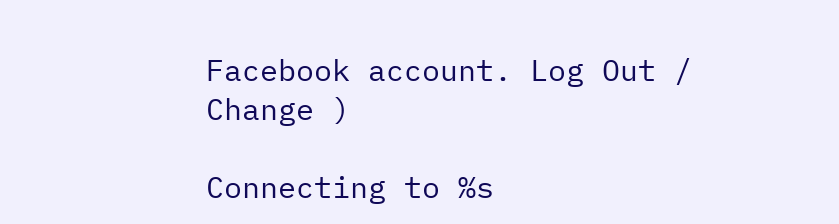Facebook account. Log Out /  Change )

Connecting to %s